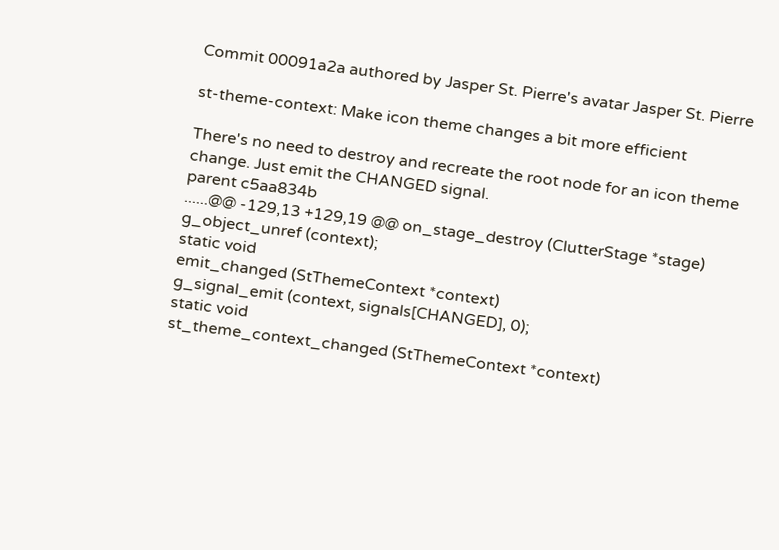Commit 00091a2a authored by Jasper St. Pierre's avatar Jasper St. Pierre

st-theme-context: Make icon theme changes a bit more efficient

There's no need to destroy and recreate the root node for an icon theme
change. Just emit the CHANGED signal.
parent c5aa834b
......@@ -129,13 +129,19 @@ on_stage_destroy (ClutterStage *stage)
g_object_unref (context);
static void
emit_changed (StThemeContext *context)
g_signal_emit (context, signals[CHANGED], 0);
static void
st_theme_context_changed (StThemeContext *context)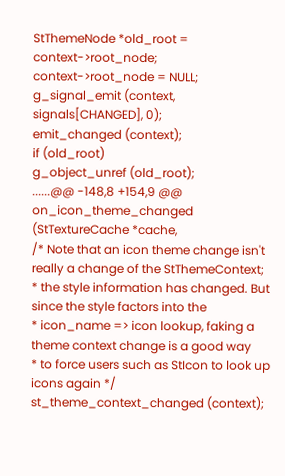StThemeNode *old_root = context->root_node;
context->root_node = NULL;
g_signal_emit (context, signals[CHANGED], 0);
emit_changed (context);
if (old_root)
g_object_unref (old_root);
......@@ -148,8 +154,9 @@ on_icon_theme_changed (StTextureCache *cache,
/* Note that an icon theme change isn't really a change of the StThemeContext;
* the style information has changed. But since the style factors into the
* icon_name => icon lookup, faking a theme context change is a good way
* to force users such as StIcon to look up icons again */
st_theme_context_changed (context);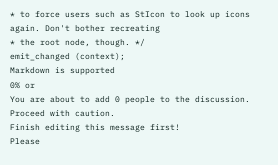* to force users such as StIcon to look up icons again. Don't bother recreating
* the root node, though. */
emit_changed (context);
Markdown is supported
0% or
You are about to add 0 people to the discussion. Proceed with caution.
Finish editing this message first!
Please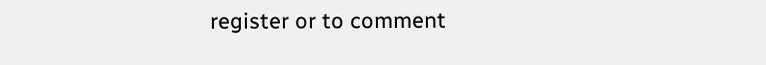register or to comment